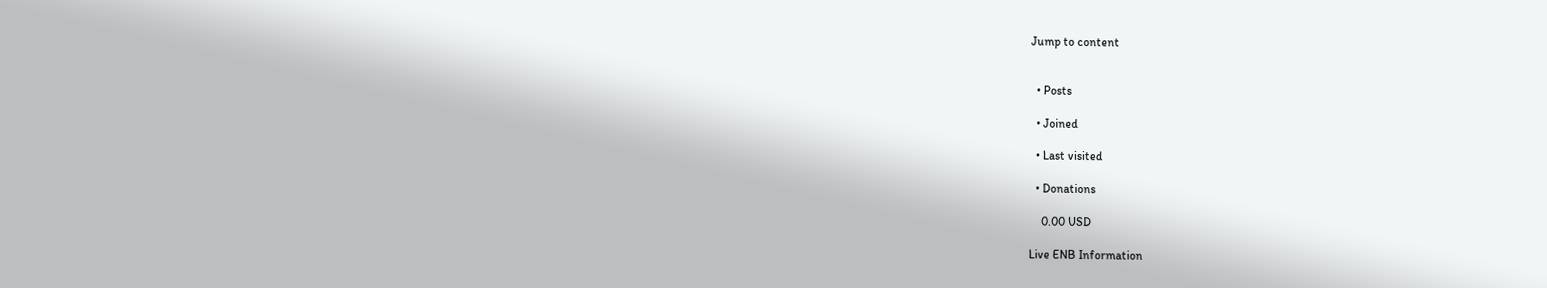Jump to content


  • Posts

  • Joined

  • Last visited

  • Donations

    0.00 USD

Live ENB Information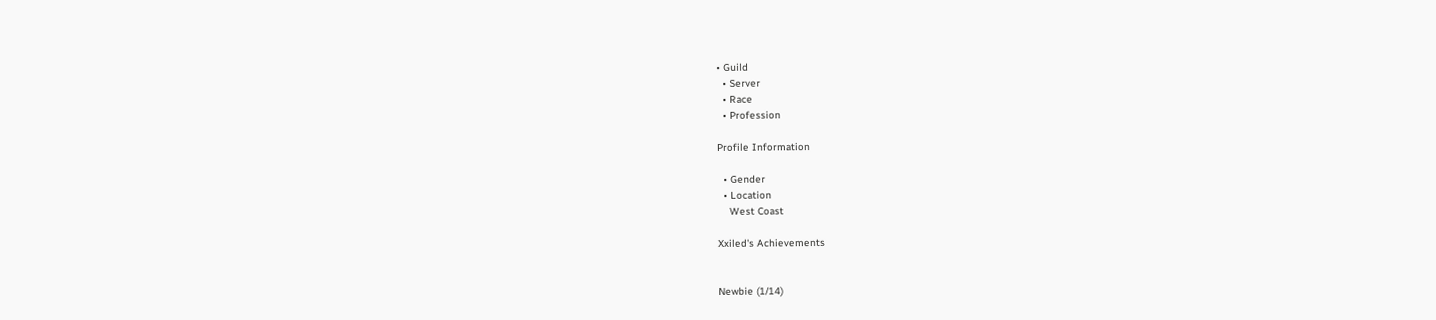• Guild
  • Server
  • Race
  • Profession

Profile Information

  • Gender
  • Location
    West Coast

Xxiled's Achievements


Newbie (1/14)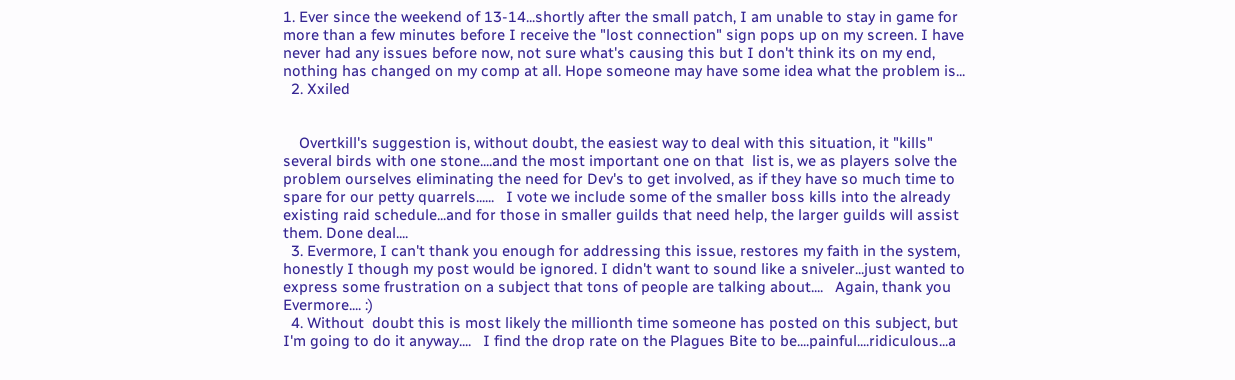1. Ever since the weekend of 13-14...shortly after the small patch, I am unable to stay in game for more than a few minutes before I receive the "lost connection" sign pops up on my screen. I have never had any issues before now, not sure what's causing this but I don't think its on my end, nothing has changed on my comp at all. Hope someone may have some idea what the problem is...
  2. Xxiled


    Overtkill's suggestion is, without doubt, the easiest way to deal with this situation, it "kills" several birds with one stone....and the most important one on that  list is, we as players solve the problem ourselves eliminating the need for Dev's to get involved, as if they have so much time to spare for our petty quarrels......   I vote we include some of the smaller boss kills into the already existing raid schedule...and for those in smaller guilds that need help, the larger guilds will assist them. Done deal....
  3. Evermore, I can't thank you enough for addressing this issue, restores my faith in the system, honestly I though my post would be ignored. I didn't want to sound like a sniveler...just wanted to express some frustration on a subject that tons of people are talking about....   Again, thank you Evermore.... :)
  4. Without  doubt this is most likely the millionth time someone has posted on this subject, but I'm going to do it anyway....   I find the drop rate on the Plagues Bite to be....painful....ridiculous...a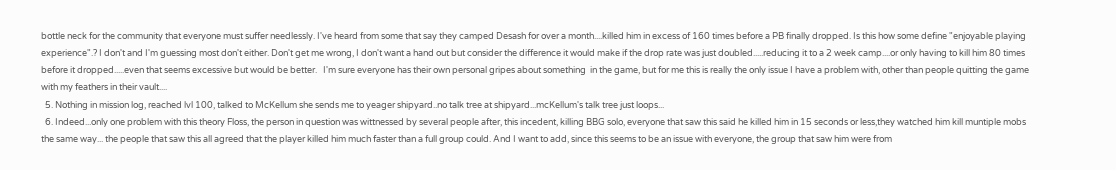bottle neck for the community that everyone must suffer needlessly. I've heard from some that say they camped Desash for over a month....killed him in excess of 160 times before a PB finally dropped. Is this how some define "enjoyable playing experience".? I don't and I'm guessing most don't either. Don't get me wrong, I don't want a hand out but consider the difference it would make if the drop rate was just doubled.....reducing it to a 2 week camp....or only having to kill him 80 times before it dropped.....even that seems excessive but would be better.   I'm sure everyone has their own personal gripes about something  in the game, but for me this is really the only issue I have a problem with, other than people quitting the game with my feathers in their vault....
  5. Nothing in mission log, reached lvl 100, talked to McKellum she sends me to yeager shipyard..no talk tree at shipyard...mcKellum's talk tree just loops...
  6. Indeed...only one problem with this theory Floss, the person in question was wittnessed by several people after, this incedent, killing BBG solo, everyone that saw this said he killed him in 15 seconds or less,they watched him kill muntiple mobs the same way... the people that saw this all agreed that the player killed him much faster than a full group could. And I want to add, since this seems to be an issue with everyone, the group that saw him were from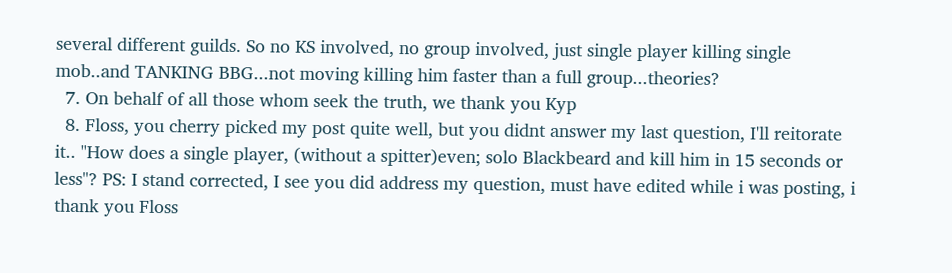several different guilds. So no KS involved, no group involved, just single player killing single mob..and TANKING BBG...not moving killing him faster than a full group...theories?
  7. On behalf of all those whom seek the truth, we thank you Kyp
  8. Floss, you cherry picked my post quite well, but you didnt answer my last question, I'll reitorate it.. "How does a single player, (without a spitter)even; solo Blackbeard and kill him in 15 seconds or less"? PS: I stand corrected, I see you did address my question, must have edited while i was posting, i thank you Floss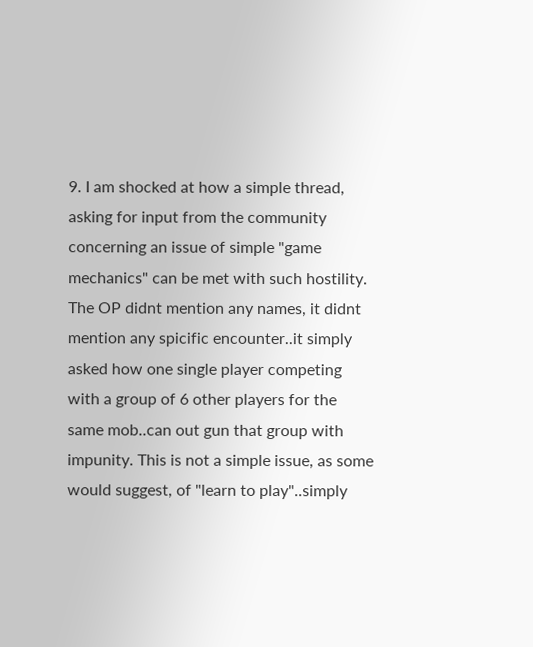9. I am shocked at how a simple thread, asking for input from the community concerning an issue of simple "game mechanics" can be met with such hostility. The OP didnt mention any names, it didnt mention any spicific encounter..it simply asked how one single player competing with a group of 6 other players for the same mob..can out gun that group with impunity. This is not a simple issue, as some would suggest, of "learn to play"..simply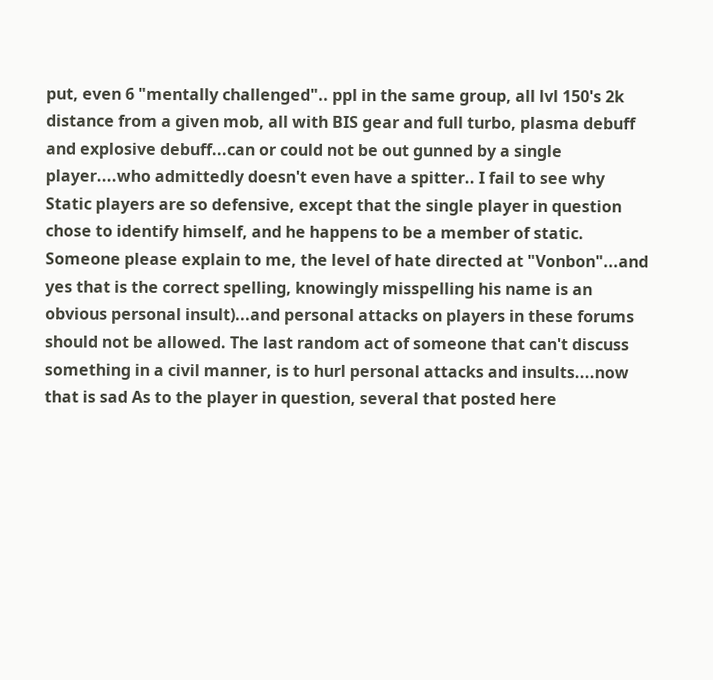put, even 6 "mentally challenged".. ppl in the same group, all lvl 150's 2k distance from a given mob, all with BIS gear and full turbo, plasma debuff and explosive debuff...can or could not be out gunned by a single player....who admittedly doesn't even have a spitter.. I fail to see why Static players are so defensive, except that the single player in question chose to identify himself, and he happens to be a member of static. Someone please explain to me, the level of hate directed at "Vonbon"...and yes that is the correct spelling, knowingly misspelling his name is an obvious personal insult)...and personal attacks on players in these forums should not be allowed. The last random act of someone that can't discuss something in a civil manner, is to hurl personal attacks and insults....now that is sad As to the player in question, several that posted here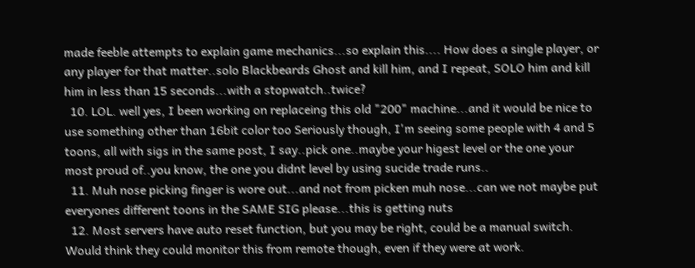made feeble attempts to explain game mechanics...so explain this.... How does a single player, or any player for that matter..solo Blackbeards Ghost and kill him, and I repeat, SOLO him and kill him in less than 15 seconds...with a stopwatch..twice?
  10. LOL. well yes, I been working on replaceing this old "200" machine...and it would be nice to use something other than 16bit color too Seriously though, I'm seeing some people with 4 and 5 toons, all with sigs in the same post, I say..pick one..maybe your higest level or the one your most proud of..you know, the one you didnt level by using sucide trade runs..
  11. Muh nose picking finger is wore out...and not from picken muh nose...can we not maybe put everyones different toons in the SAME SIG please...this is getting nuts
  12. Most servers have auto reset function, but you may be right, could be a manual switch. Would think they could monitor this from remote though, even if they were at work.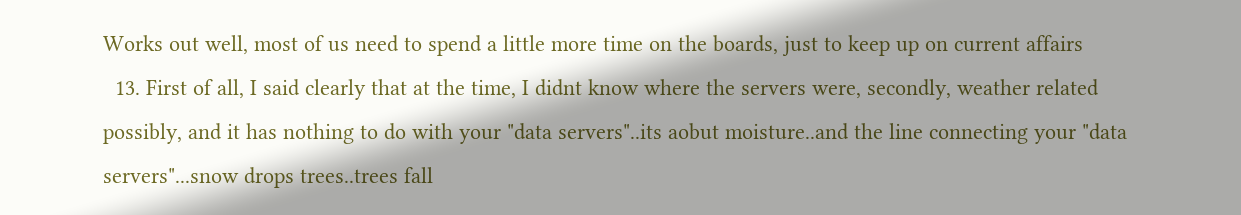Works out well, most of us need to spend a little more time on the boards, just to keep up on current affairs
  13. First of all, I said clearly that at the time, I didnt know where the servers were, secondly, weather related possibly, and it has nothing to do with your "data servers"..its aobut moisture..and the line connecting your "data servers"...snow drops trees..trees fall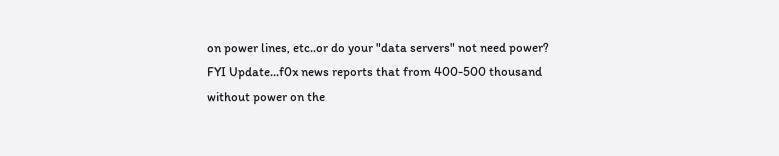on power lines, etc..or do your "data servers" not need power? FYI Update...f0x news reports that from 400-500 thousand without power on the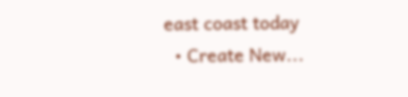east coast today
  • Create New...